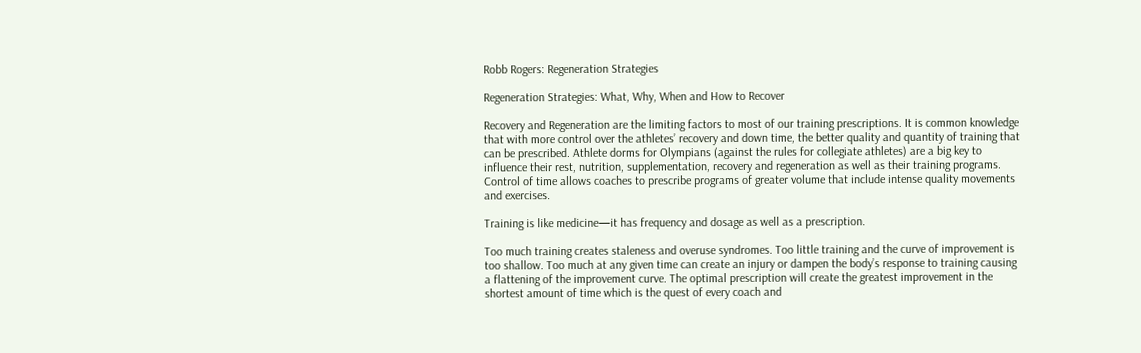Robb Rogers: Regeneration Strategies

Regeneration Strategies: What, Why, When and How to Recover

Recovery and Regeneration are the limiting factors to most of our training prescriptions. It is common knowledge that with more control over the athletes’ recovery and down time, the better quality and quantity of training that can be prescribed. Athlete dorms for Olympians (against the rules for collegiate athletes) are a big key to influence their rest, nutrition, supplementation, recovery and regeneration as well as their training programs. Control of time allows coaches to prescribe programs of greater volume that include intense quality movements and exercises.

Training is like medicine—it has frequency and dosage as well as a prescription.

Too much training creates staleness and overuse syndromes. Too little training and the curve of improvement is too shallow. Too much at any given time can create an injury or dampen the body’s response to training causing a flattening of the improvement curve. The optimal prescription will create the greatest improvement in the shortest amount of time which is the quest of every coach and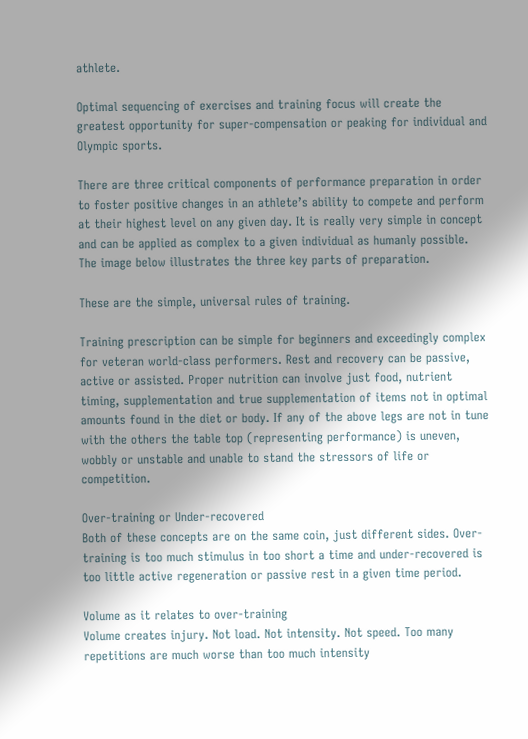athlete.

Optimal sequencing of exercises and training focus will create the greatest opportunity for super-compensation or peaking for individual and Olympic sports.

There are three critical components of performance preparation in order to foster positive changes in an athlete’s ability to compete and perform at their highest level on any given day. It is really very simple in concept and can be applied as complex to a given individual as humanly possible. The image below illustrates the three key parts of preparation.

These are the simple, universal rules of training.

Training prescription can be simple for beginners and exceedingly complex for veteran world-class performers. Rest and recovery can be passive, active or assisted. Proper nutrition can involve just food, nutrient timing, supplementation and true supplementation of items not in optimal amounts found in the diet or body. If any of the above legs are not in tune with the others the table top (representing performance) is uneven, wobbly or unstable and unable to stand the stressors of life or competition.

Over-training or Under-recovered
Both of these concepts are on the same coin, just different sides. Over-training is too much stimulus in too short a time and under-recovered is too little active regeneration or passive rest in a given time period.

Volume as it relates to over-training
Volume creates injury. Not load. Not intensity. Not speed. Too many repetitions are much worse than too much intensity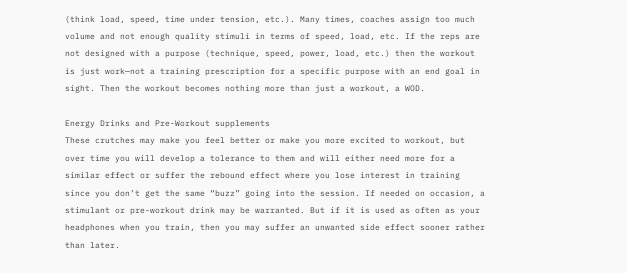(think load, speed, time under tension, etc.). Many times, coaches assign too much volume and not enough quality stimuli in terms of speed, load, etc. If the reps are not designed with a purpose (technique, speed, power, load, etc.) then the workout is just work—not a training prescription for a specific purpose with an end goal in sight. Then the workout becomes nothing more than just a workout, a WOD.

Energy Drinks and Pre-Workout supplements
These crutches may make you feel better or make you more excited to workout, but over time you will develop a tolerance to them and will either need more for a similar effect or suffer the rebound effect where you lose interest in training since you don’t get the same “buzz” going into the session. If needed on occasion, a stimulant or pre-workout drink may be warranted. But if it is used as often as your headphones when you train, then you may suffer an unwanted side effect sooner rather than later.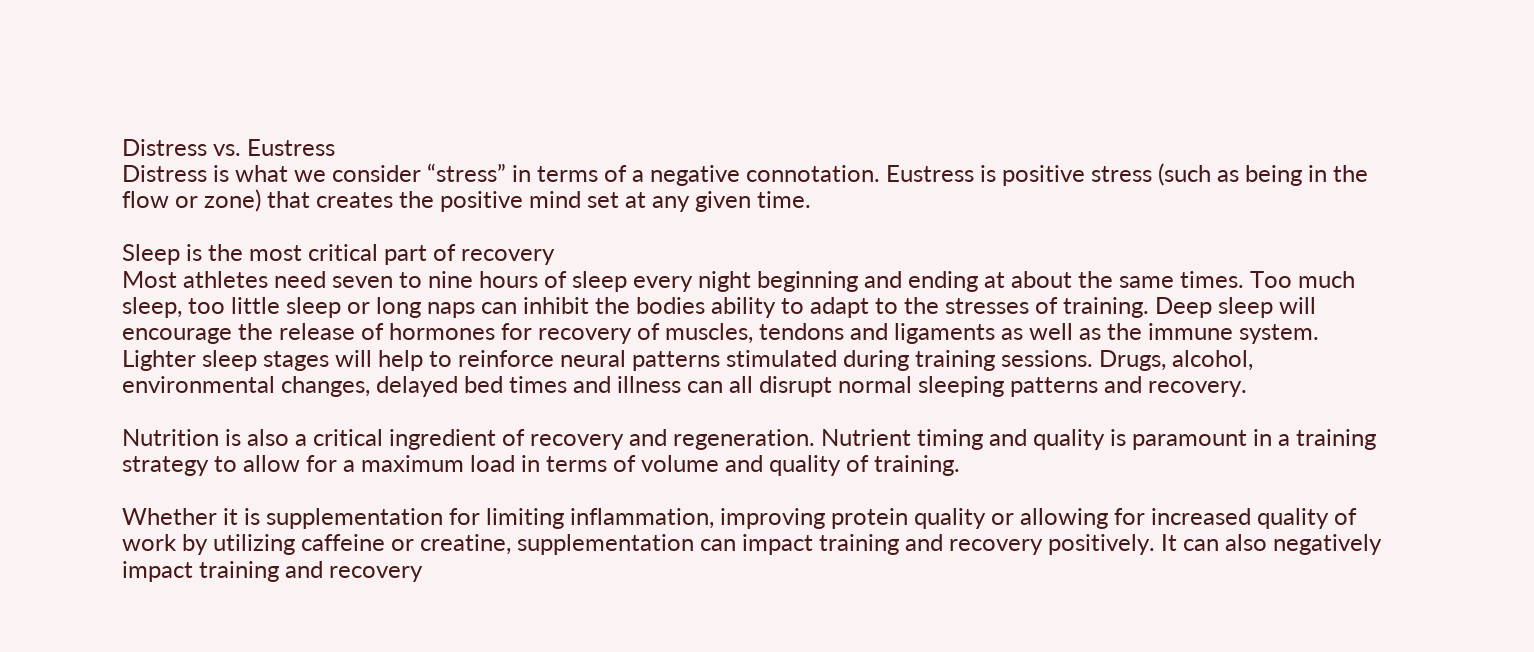Distress vs. Eustress
Distress is what we consider “stress” in terms of a negative connotation. Eustress is positive stress (such as being in the flow or zone) that creates the positive mind set at any given time.

Sleep is the most critical part of recovery
Most athletes need seven to nine hours of sleep every night beginning and ending at about the same times. Too much sleep, too little sleep or long naps can inhibit the bodies ability to adapt to the stresses of training. Deep sleep will encourage the release of hormones for recovery of muscles, tendons and ligaments as well as the immune system. Lighter sleep stages will help to reinforce neural patterns stimulated during training sessions. Drugs, alcohol, environmental changes, delayed bed times and illness can all disrupt normal sleeping patterns and recovery.

Nutrition is also a critical ingredient of recovery and regeneration. Nutrient timing and quality is paramount in a training strategy to allow for a maximum load in terms of volume and quality of training.

Whether it is supplementation for limiting inflammation, improving protein quality or allowing for increased quality of work by utilizing caffeine or creatine, supplementation can impact training and recovery positively. It can also negatively impact training and recovery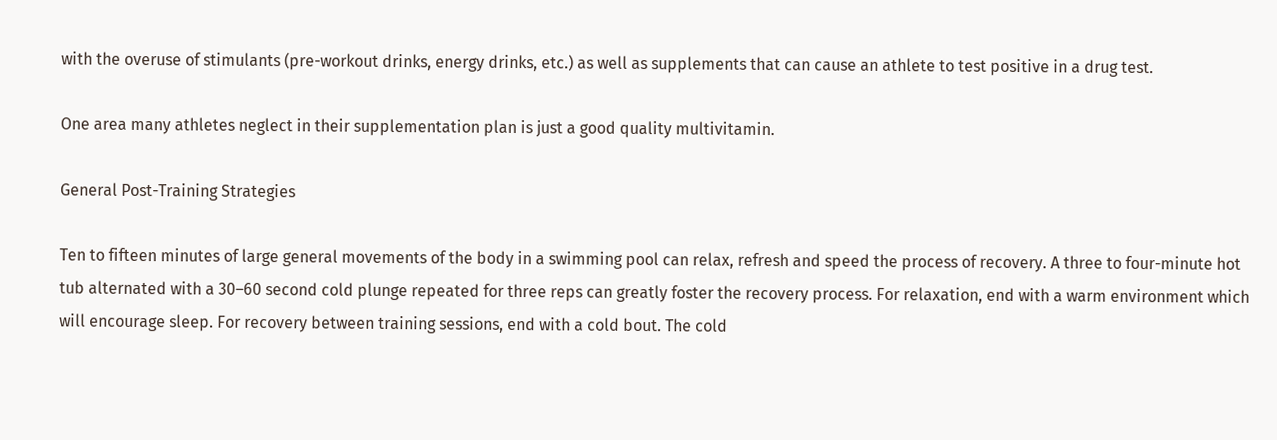with the overuse of stimulants (pre-workout drinks, energy drinks, etc.) as well as supplements that can cause an athlete to test positive in a drug test.

One area many athletes neglect in their supplementation plan is just a good quality multivitamin.

General Post-Training Strategies

Ten to fifteen minutes of large general movements of the body in a swimming pool can relax, refresh and speed the process of recovery. A three to four-minute hot tub alternated with a 30–60 second cold plunge repeated for three reps can greatly foster the recovery process. For relaxation, end with a warm environment which will encourage sleep. For recovery between training sessions, end with a cold bout. The cold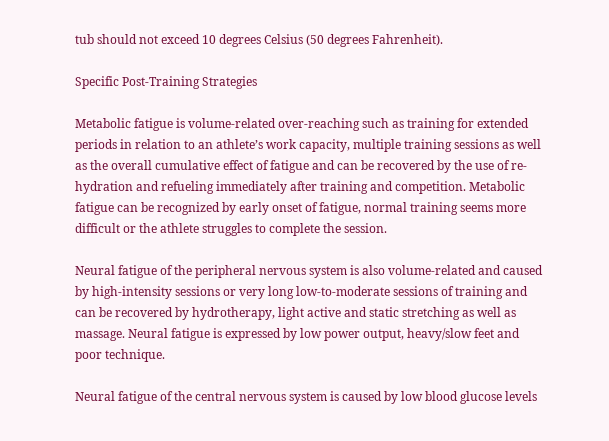tub should not exceed 10 degrees Celsius (50 degrees Fahrenheit).

Specific Post-Training Strategies

Metabolic fatigue is volume-related over-reaching such as training for extended periods in relation to an athlete’s work capacity, multiple training sessions as well as the overall cumulative effect of fatigue and can be recovered by the use of re-hydration and refueling immediately after training and competition. Metabolic fatigue can be recognized by early onset of fatigue, normal training seems more difficult or the athlete struggles to complete the session.

Neural fatigue of the peripheral nervous system is also volume-related and caused by high-intensity sessions or very long low-to-moderate sessions of training and can be recovered by hydrotherapy, light active and static stretching as well as massage. Neural fatigue is expressed by low power output, heavy/slow feet and poor technique.

Neural fatigue of the central nervous system is caused by low blood glucose levels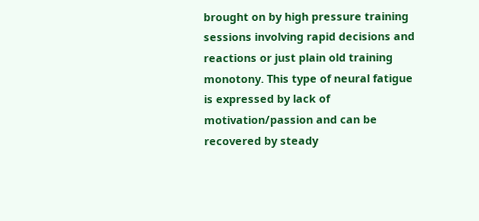brought on by high pressure training sessions involving rapid decisions and reactions or just plain old training monotony. This type of neural fatigue is expressed by lack of motivation/passion and can be recovered by steady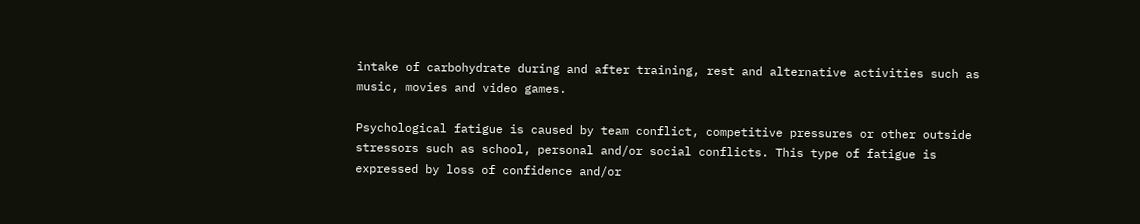intake of carbohydrate during and after training, rest and alternative activities such as music, movies and video games.

Psychological fatigue is caused by team conflict, competitive pressures or other outside stressors such as school, personal and/or social conflicts. This type of fatigue is expressed by loss of confidence and/or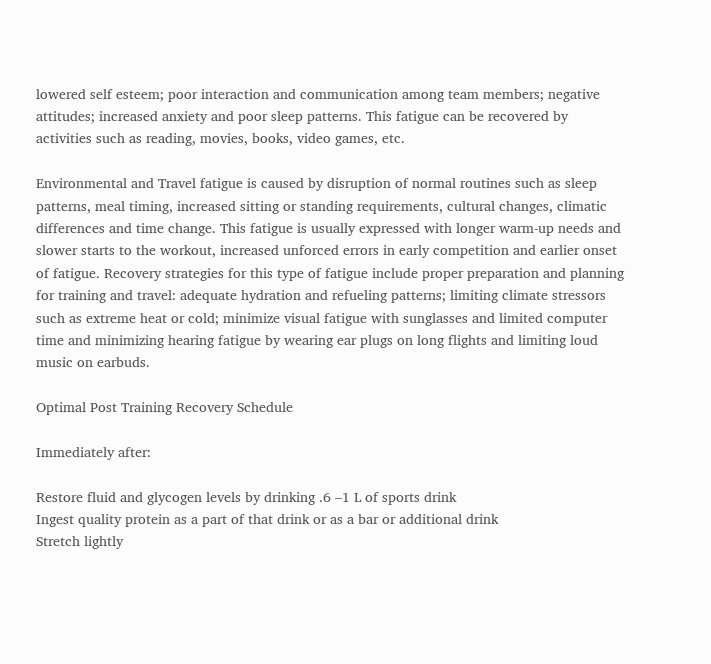lowered self esteem; poor interaction and communication among team members; negative attitudes; increased anxiety and poor sleep patterns. This fatigue can be recovered by activities such as reading, movies, books, video games, etc.

Environmental and Travel fatigue is caused by disruption of normal routines such as sleep patterns, meal timing, increased sitting or standing requirements, cultural changes, climatic differences and time change. This fatigue is usually expressed with longer warm-up needs and slower starts to the workout, increased unforced errors in early competition and earlier onset of fatigue. Recovery strategies for this type of fatigue include proper preparation and planning for training and travel: adequate hydration and refueling patterns; limiting climate stressors such as extreme heat or cold; minimize visual fatigue with sunglasses and limited computer time and minimizing hearing fatigue by wearing ear plugs on long flights and limiting loud music on earbuds.

Optimal Post Training Recovery Schedule

Immediately after:

Restore fluid and glycogen levels by drinking .6 –1 L of sports drink
Ingest quality protein as a part of that drink or as a bar or additional drink
Stretch lightly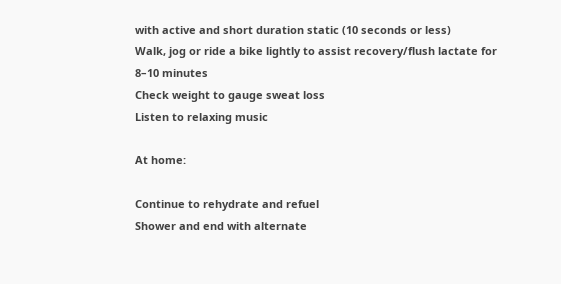with active and short duration static (10 seconds or less)
Walk, jog or ride a bike lightly to assist recovery/flush lactate for 8–10 minutes
Check weight to gauge sweat loss
Listen to relaxing music

At home:

Continue to rehydrate and refuel
Shower and end with alternate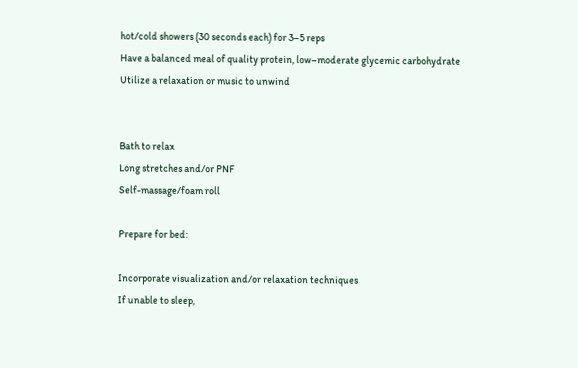hot/cold showers (30 seconds each) for 3–5 reps
Have a balanced meal of quality protein, low–moderate glycemic carbohydrate
Utilize a relaxation or music to unwind


Bath to relax
Long stretches and/or PNF
Self-massage/foam roll

Prepare for bed:

Incorporate visualization and/or relaxation techniques
If unable to sleep,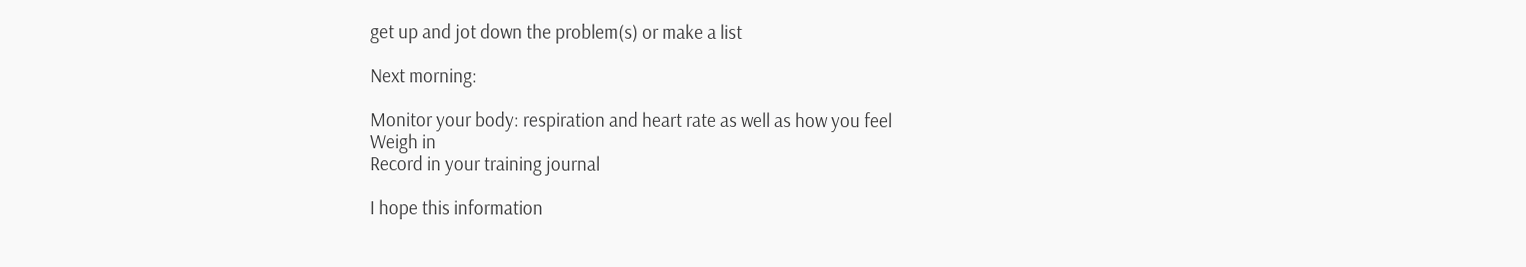get up and jot down the problem(s) or make a list

Next morning:

Monitor your body: respiration and heart rate as well as how you feel
Weigh in
Record in your training journal

I hope this information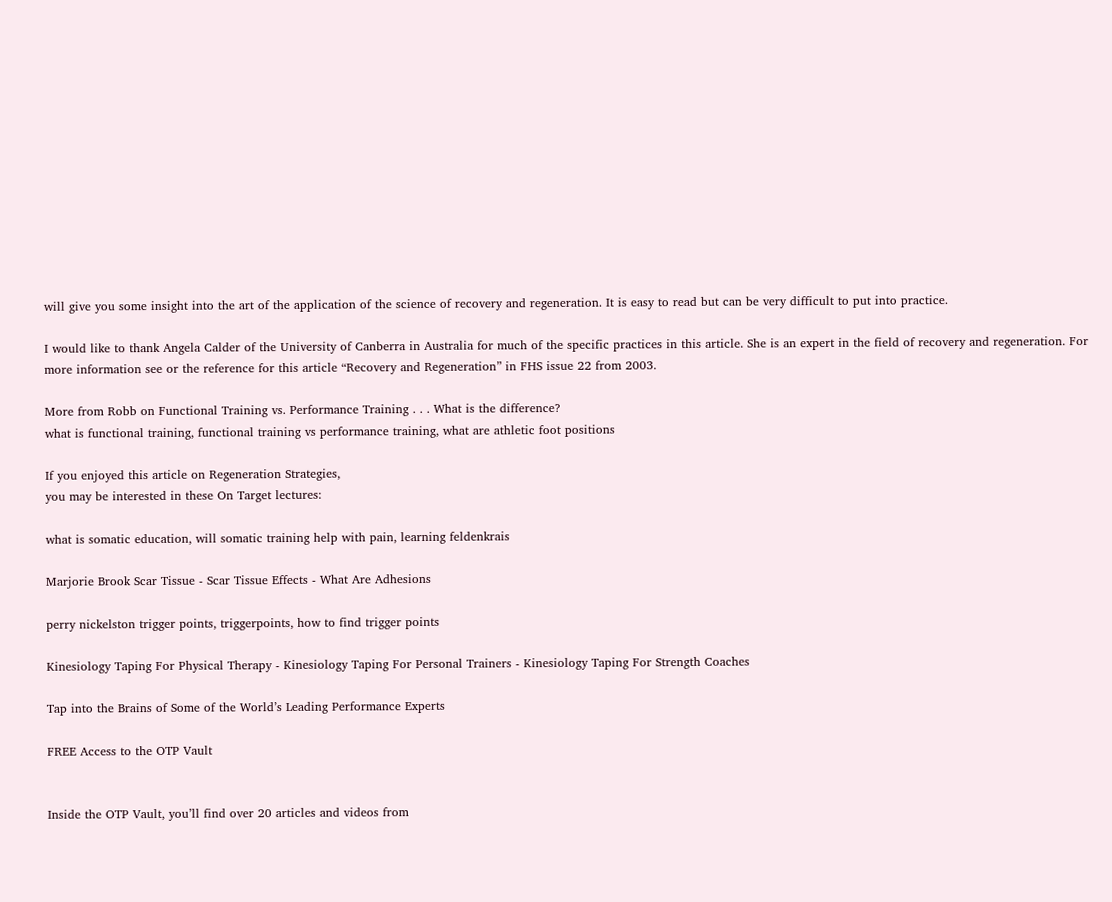will give you some insight into the art of the application of the science of recovery and regeneration. It is easy to read but can be very difficult to put into practice.

I would like to thank Angela Calder of the University of Canberra in Australia for much of the specific practices in this article. She is an expert in the field of recovery and regeneration. For more information see or the reference for this article “Recovery and Regeneration” in FHS issue 22 from 2003.

More from Robb on Functional Training vs. Performance Training . . . What is the difference?
what is functional training, functional training vs performance training, what are athletic foot positions

If you enjoyed this article on Regeneration Strategies,
you may be interested in these On Target lectures:

what is somatic education, will somatic training help with pain, learning feldenkrais

Marjorie Brook Scar Tissue - Scar Tissue Effects - What Are Adhesions

perry nickelston trigger points, triggerpoints, how to find trigger points

Kinesiology Taping For Physical Therapy - Kinesiology Taping For Personal Trainers - Kinesiology Taping For Strength Coaches

Tap into the Brains of Some of the World’s Leading Performance Experts

FREE Access to the OTP Vault


Inside the OTP Vault, you’ll find over 20 articles and videos from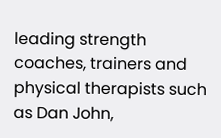leading strength coaches, trainers and physical therapists such as Dan John,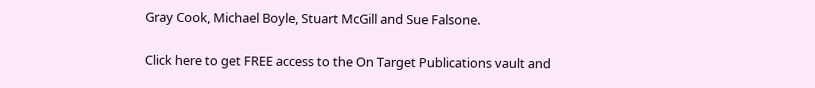Gray Cook, Michael Boyle, Stuart McGill and Sue Falsone.

Click here to get FREE access to the On Target Publications vault and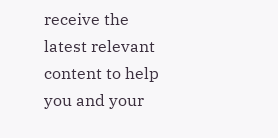receive the latest relevant content to help you and your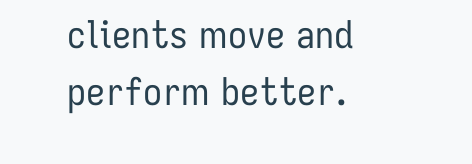clients move and perform better.